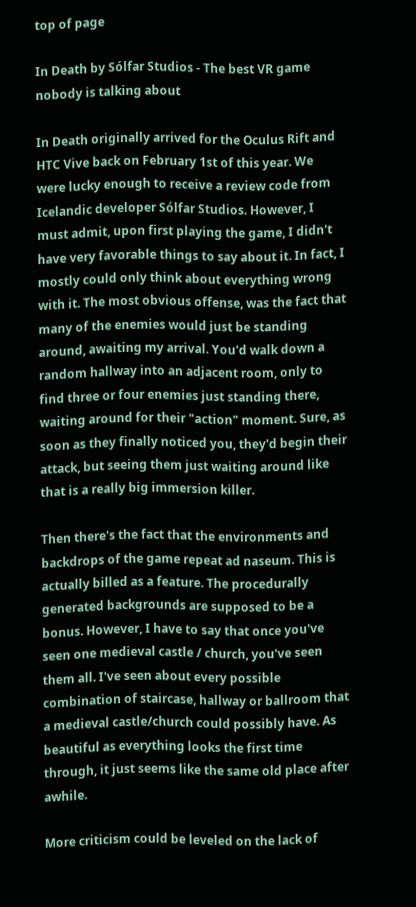top of page

In Death by Sólfar Studios - The best VR game nobody is talking about

In Death originally arrived for the Oculus Rift and HTC Vive back on February 1st of this year. We were lucky enough to receive a review code from Icelandic developer Sólfar Studios. However, I must admit, upon first playing the game, I didn't have very favorable things to say about it. In fact, I mostly could only think about everything wrong with it. The most obvious offense, was the fact that many of the enemies would just be standing around, awaiting my arrival. You'd walk down a random hallway into an adjacent room, only to find three or four enemies just standing there, waiting around for their "action" moment. Sure, as soon as they finally noticed you, they'd begin their attack, but seeing them just waiting around like that is a really big immersion killer.

Then there's the fact that the environments and backdrops of the game repeat ad naseum. This is actually billed as a feature. The procedurally generated backgrounds are supposed to be a bonus. However, I have to say that once you've seen one medieval castle / church, you've seen them all. I've seen about every possible combination of staircase, hallway or ballroom that a medieval castle/church could possibly have. As beautiful as everything looks the first time through, it just seems like the same old place after awhile.

More criticism could be leveled on the lack of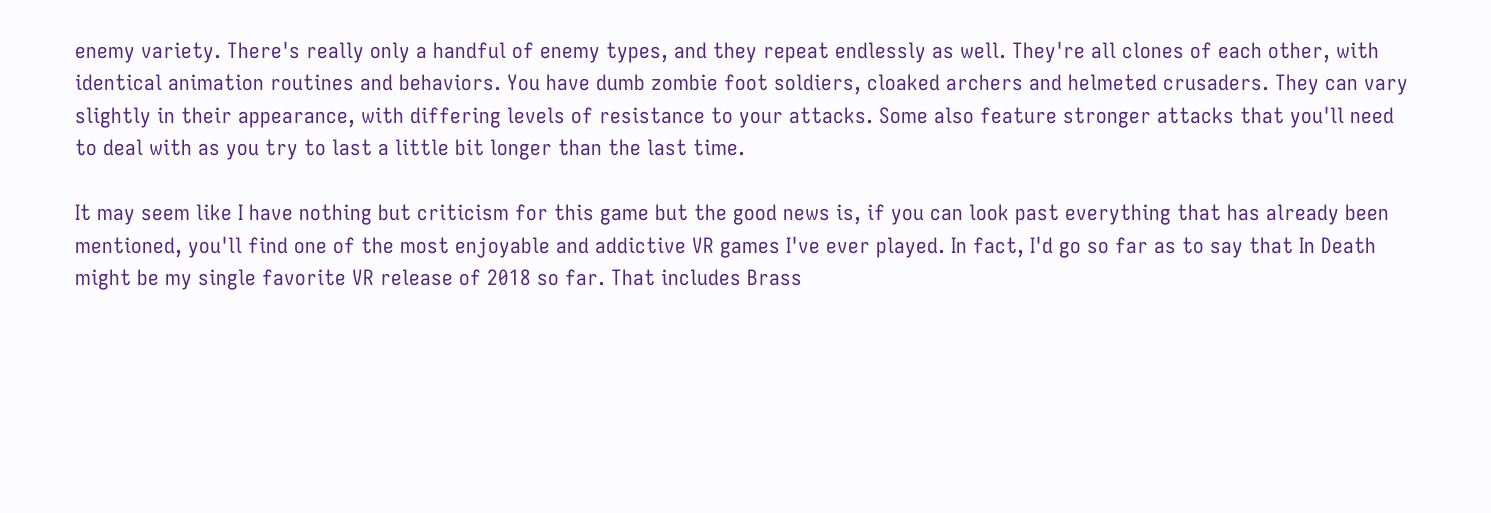enemy variety. There's really only a handful of enemy types, and they repeat endlessly as well. They're all clones of each other, with identical animation routines and behaviors. You have dumb zombie foot soldiers, cloaked archers and helmeted crusaders. They can vary slightly in their appearance, with differing levels of resistance to your attacks. Some also feature stronger attacks that you'll need to deal with as you try to last a little bit longer than the last time.

It may seem like I have nothing but criticism for this game but the good news is, if you can look past everything that has already been mentioned, you'll find one of the most enjoyable and addictive VR games I've ever played. In fact, I'd go so far as to say that In Death might be my single favorite VR release of 2018 so far. That includes Brass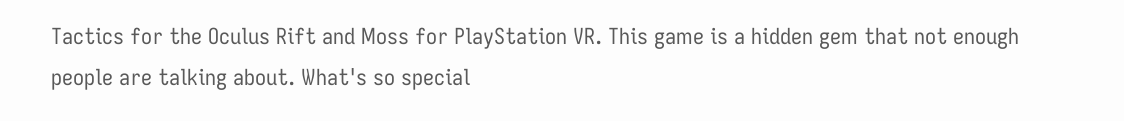Tactics for the Oculus Rift and Moss for PlayStation VR. This game is a hidden gem that not enough people are talking about. What's so special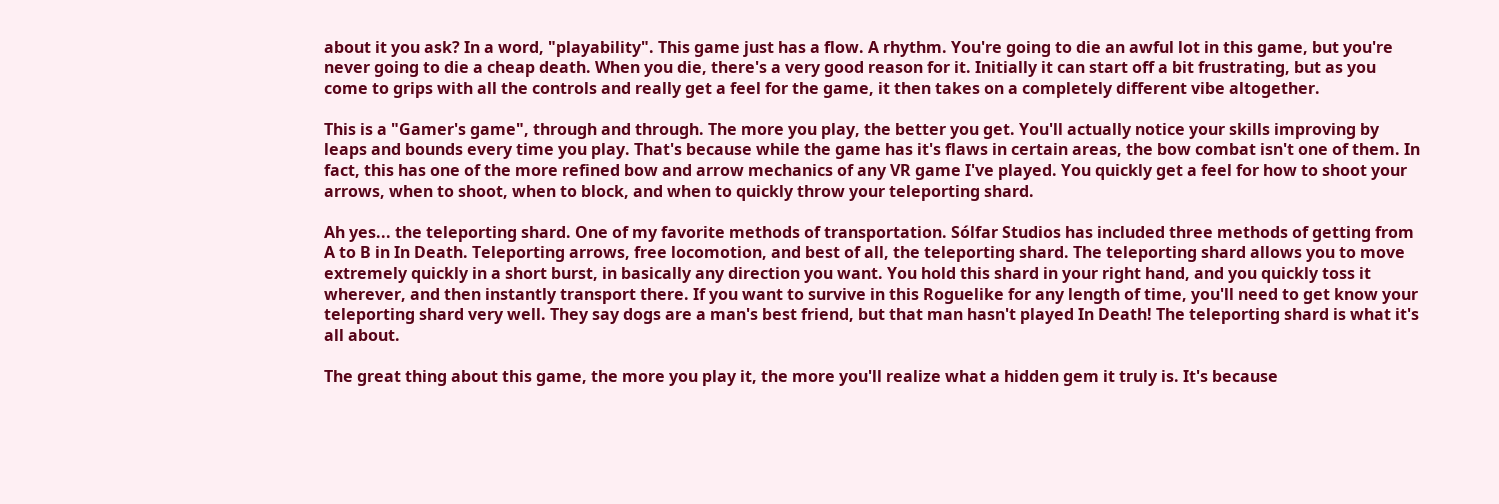about it you ask? In a word, "playability". This game just has a flow. A rhythm. You're going to die an awful lot in this game, but you're never going to die a cheap death. When you die, there's a very good reason for it. Initially it can start off a bit frustrating, but as you come to grips with all the controls and really get a feel for the game, it then takes on a completely different vibe altogether.

This is a "Gamer's game", through and through. The more you play, the better you get. You'll actually notice your skills improving by leaps and bounds every time you play. That's because while the game has it's flaws in certain areas, the bow combat isn't one of them. In fact, this has one of the more refined bow and arrow mechanics of any VR game I've played. You quickly get a feel for how to shoot your arrows, when to shoot, when to block, and when to quickly throw your teleporting shard.

Ah yes... the teleporting shard. One of my favorite methods of transportation. Sólfar Studios has included three methods of getting from A to B in In Death. Teleporting arrows, free locomotion, and best of all, the teleporting shard. The teleporting shard allows you to move extremely quickly in a short burst, in basically any direction you want. You hold this shard in your right hand, and you quickly toss it wherever, and then instantly transport there. If you want to survive in this Roguelike for any length of time, you'll need to get know your teleporting shard very well. They say dogs are a man's best friend, but that man hasn't played In Death! The teleporting shard is what it's all about.

The great thing about this game, the more you play it, the more you'll realize what a hidden gem it truly is. It's because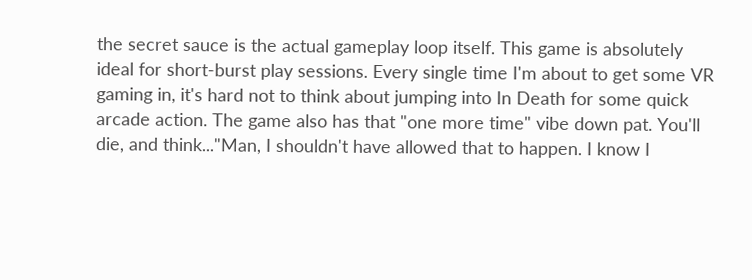the secret sauce is the actual gameplay loop itself. This game is absolutely ideal for short-burst play sessions. Every single time I'm about to get some VR gaming in, it's hard not to think about jumping into In Death for some quick arcade action. The game also has that "one more time" vibe down pat. You'll die, and think..."Man, I shouldn't have allowed that to happen. I know I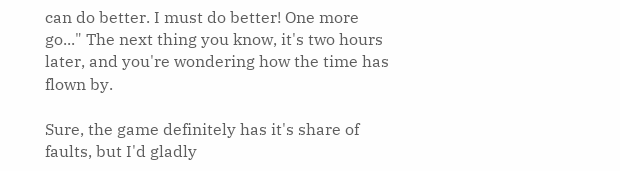can do better. I must do better! One more go..." The next thing you know, it's two hours later, and you're wondering how the time has flown by.

Sure, the game definitely has it's share of faults, but I'd gladly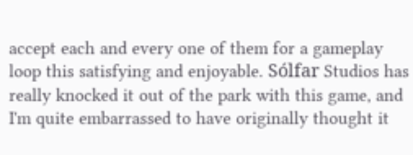accept each and every one of them for a gameplay loop this satisfying and enjoyable. Sólfar Studios has really knocked it out of the park with this game, and I'm quite embarrassed to have originally thought it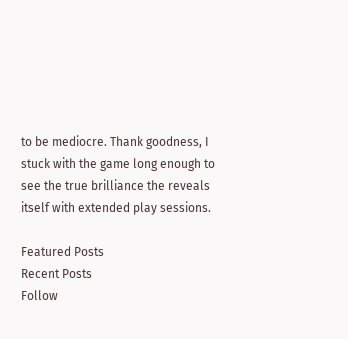to be mediocre. Thank goodness, I stuck with the game long enough to see the true brilliance the reveals itself with extended play sessions.

Featured Posts
Recent Posts
Follow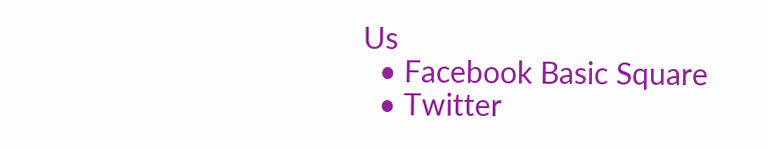Us
  • Facebook Basic Square
  • Twitter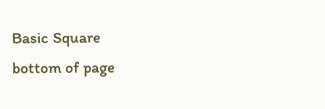Basic Square
bottom of page